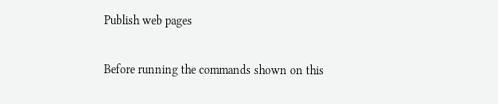Publish web pages

Before running the commands shown on this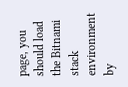page, you should load the Bitnami stack environment by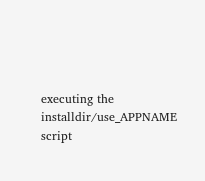executing the installdir/use_APPNAME script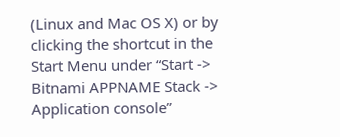(Linux and Mac OS X) or by clicking the shortcut in the Start Menu under “Start -> Bitnami APPNAME Stack -> Application console”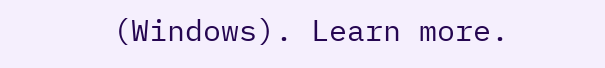(Windows). Learn more.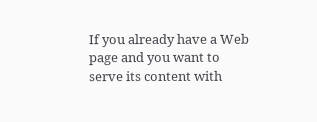If you already have a Web page and you want to serve its content with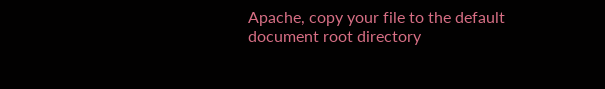Apache, copy your file to the default document root directory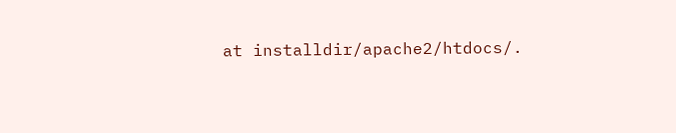at installdir/apache2/htdocs/.